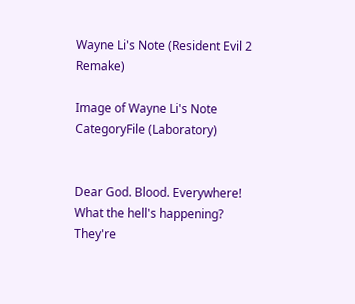Wayne Li's Note (Resident Evil 2 Remake)

Image of Wayne Li's Note
CategoryFile (Laboratory)


Dear God. Blood. Everywhere!
What the hell's happening?
They're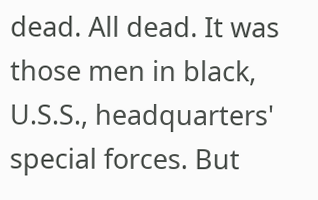dead. All dead. It was those men in black, U.S.S., headquarters' special forces. But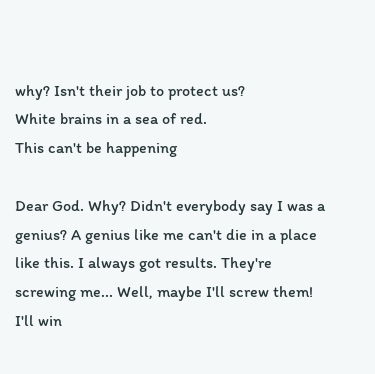why? Isn't their job to protect us?
White brains in a sea of red.
This can't be happening

Dear God. Why? Didn't everybody say I was a genius? A genius like me can't die in a place like this. I always got results. They're screwing me... Well, maybe I'll screw them!
I'll win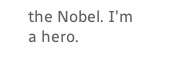the Nobel. I'm a hero.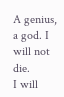A genius, a god. I will not die.
I will